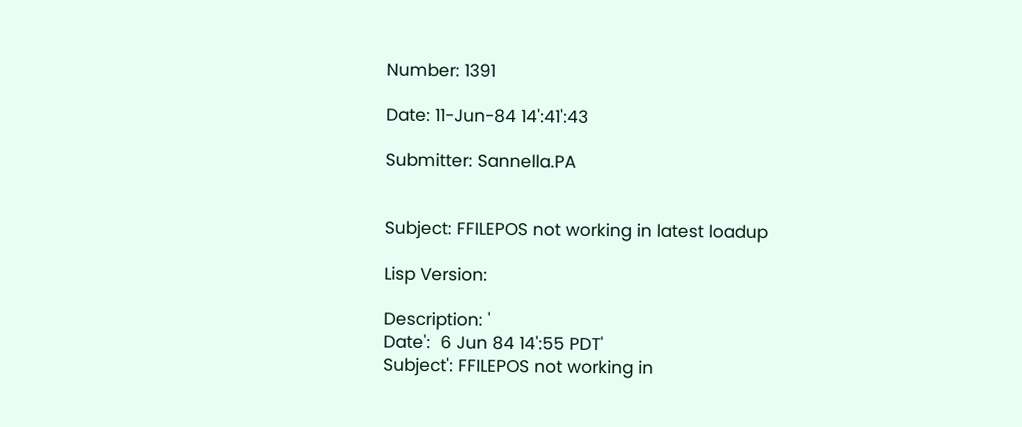Number: 1391

Date: 11-Jun-84 14':41':43

Submitter: Sannella.PA


Subject: FFILEPOS not working in latest loadup

Lisp Version:

Description: '
Date':  6 Jun 84 14':55 PDT'
Subject': FFILEPOS not working in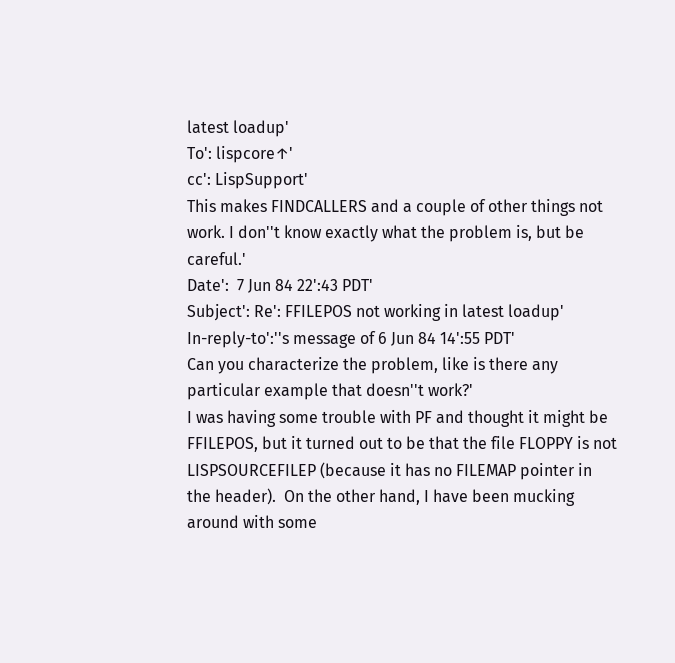latest loadup'
To': lispcore↑'
cc': LispSupport'
This makes FINDCALLERS and a couple of other things not work. I don''t know exactly what the problem is, but be careful.'
Date':  7 Jun 84 22':43 PDT'
Subject': Re': FFILEPOS not working in latest loadup'
In-reply-to':''s message of 6 Jun 84 14':55 PDT'
Can you characterize the problem, like is there any particular example that doesn''t work?'
I was having some trouble with PF and thought it might be FFILEPOS, but it turned out to be that the file FLOPPY is not LISPSOURCEFILEP (because it has no FILEMAP pointer in the header).  On the other hand, I have been mucking around with some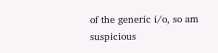of the generic i/o, so am suspicious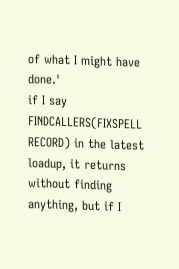of what I might have done.'
if I say FINDCALLERS(FIXSPELL RECORD) in the latest loadup, it returns without finding anything, but if I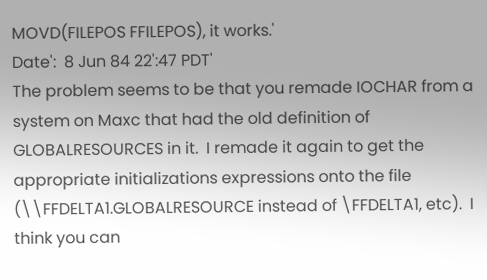MOVD(FILEPOS FFILEPOS), it works.'
Date':  8 Jun 84 22':47 PDT'
The problem seems to be that you remade IOCHAR from a system on Maxc that had the old definition of GLOBALRESOURCES in it.  I remade it again to get the appropriate initializations expressions onto the file (\\FFDELTA1.GLOBALRESOURCE instead of \FFDELTA1, etc).  I think you can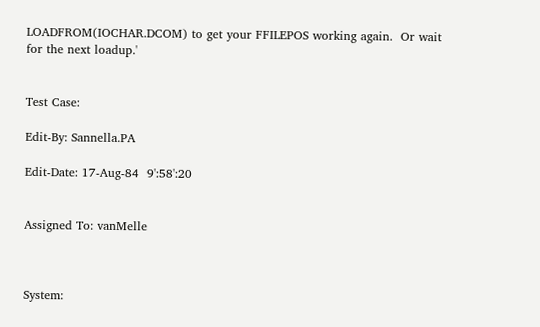LOADFROM(IOCHAR.DCOM) to get your FFILEPOS working again.  Or wait for the next loadup.'


Test Case:

Edit-By: Sannella.PA

Edit-Date: 17-Aug-84  9':58':20


Assigned To: vanMelle



System: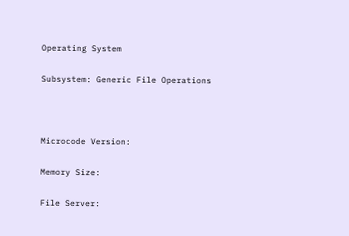Operating System

Subsystem: Generic File Operations



Microcode Version:

Memory Size:

File Server: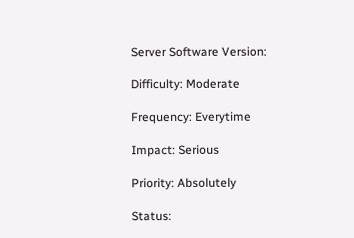Server Software Version:

Difficulty: Moderate

Frequency: Everytime

Impact: Serious

Priority: Absolutely

Status: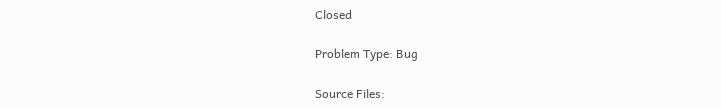Closed

Problem Type: Bug

Source Files: